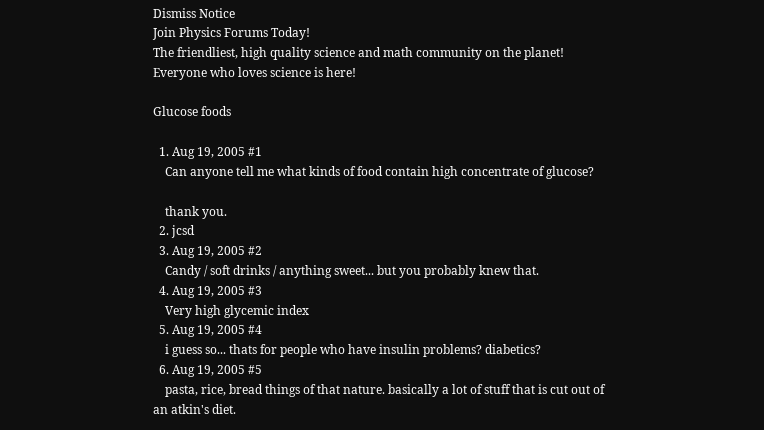Dismiss Notice
Join Physics Forums Today!
The friendliest, high quality science and math community on the planet! Everyone who loves science is here!

Glucose foods

  1. Aug 19, 2005 #1
    Can anyone tell me what kinds of food contain high concentrate of glucose?

    thank you.
  2. jcsd
  3. Aug 19, 2005 #2
    Candy / soft drinks / anything sweet... but you probably knew that.
  4. Aug 19, 2005 #3
    Very high glycemic index
  5. Aug 19, 2005 #4
    i guess so... thats for people who have insulin problems? diabetics?
  6. Aug 19, 2005 #5
    pasta, rice, bread things of that nature. basically a lot of stuff that is cut out of an atkin's diet.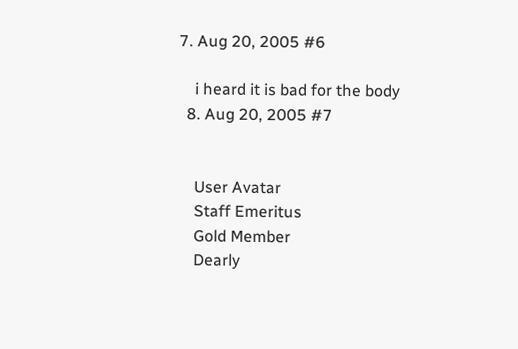7. Aug 20, 2005 #6

    i heard it is bad for the body
  8. Aug 20, 2005 #7


    User Avatar
    Staff Emeritus
    Gold Member
    Dearly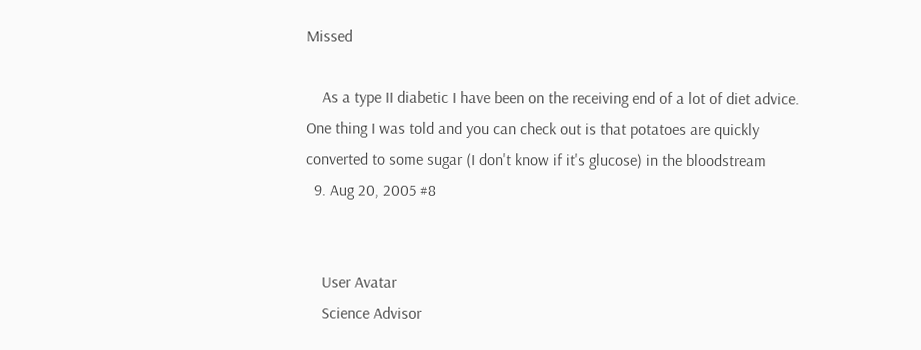Missed

    As a type II diabetic I have been on the receiving end of a lot of diet advice. One thing I was told and you can check out is that potatoes are quickly converted to some sugar (I don't know if it's glucose) in the bloodstream
  9. Aug 20, 2005 #8


    User Avatar
    Science Advisor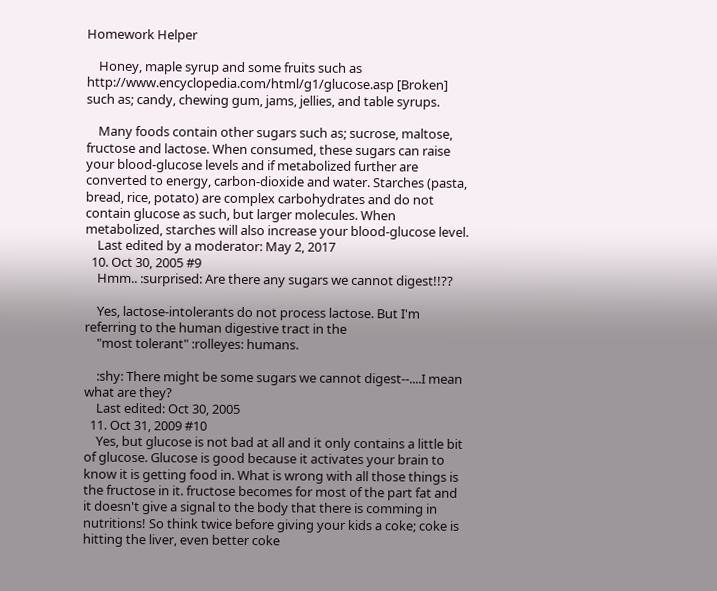Homework Helper

    Honey, maple syrup and some fruits such as http://www.encyclopedia.com/html/g1/glucose.asp [Broken] such as; candy, chewing gum, jams, jellies, and table syrups.

    Many foods contain other sugars such as; sucrose, maltose, fructose and lactose. When consumed, these sugars can raise your blood-glucose levels and if metabolized further are converted to energy, carbon-dioxide and water. Starches (pasta, bread, rice, potato) are complex carbohydrates and do not contain glucose as such, but larger molecules. When metabolized, starches will also increase your blood-glucose level.
    Last edited by a moderator: May 2, 2017
  10. Oct 30, 2005 #9
    Hmm.. :surprised: Are there any sugars we cannot digest!!??

    Yes, lactose-intolerants do not process lactose. But I'm referring to the human digestive tract in the
    "most tolerant" :rolleyes: humans.

    :shy: There might be some sugars we cannot digest--....I mean what are they?
    Last edited: Oct 30, 2005
  11. Oct 31, 2009 #10
    Yes, but glucose is not bad at all and it only contains a little bit of glucose. Glucose is good because it activates your brain to know it is getting food in. What is wrong with all those things is the fructose in it. fructose becomes for most of the part fat and it doesn't give a signal to the body that there is comming in nutritions! So think twice before giving your kids a coke; coke is hitting the liver, even better coke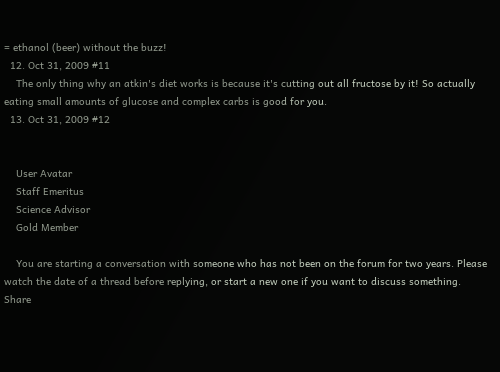= ethanol (beer) without the buzz!
  12. Oct 31, 2009 #11
    The only thing why an atkin's diet works is because it's cutting out all fructose by it! So actually eating small amounts of glucose and complex carbs is good for you.
  13. Oct 31, 2009 #12


    User Avatar
    Staff Emeritus
    Science Advisor
    Gold Member

    You are starting a conversation with someone who has not been on the forum for two years. Please watch the date of a thread before replying, or start a new one if you want to discuss something.
Share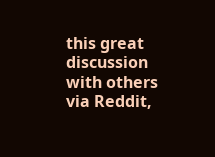this great discussion with others via Reddit,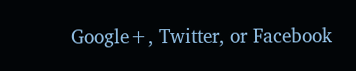Google+, Twitter, or Facebook